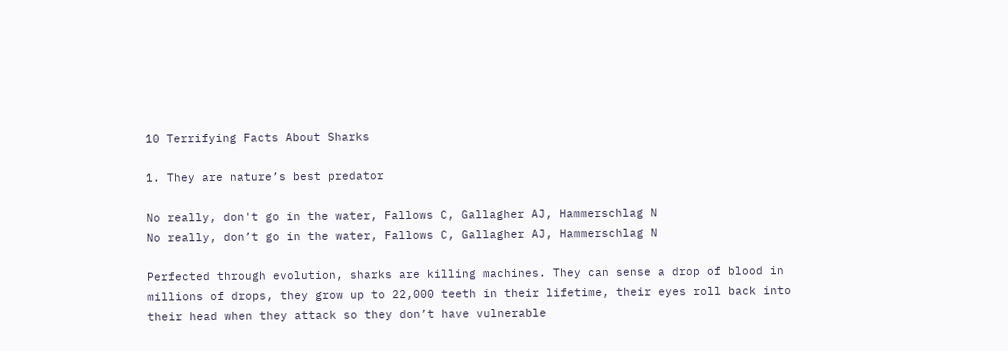10 Terrifying Facts About Sharks

1. They are nature’s best predator

No really, don't go in the water, Fallows C, Gallagher AJ, Hammerschlag N
No really, don’t go in the water, Fallows C, Gallagher AJ, Hammerschlag N

Perfected through evolution, sharks are killing machines. They can sense a drop of blood in millions of drops, they grow up to 22,000 teeth in their lifetime, their eyes roll back into their head when they attack so they don’t have vulnerable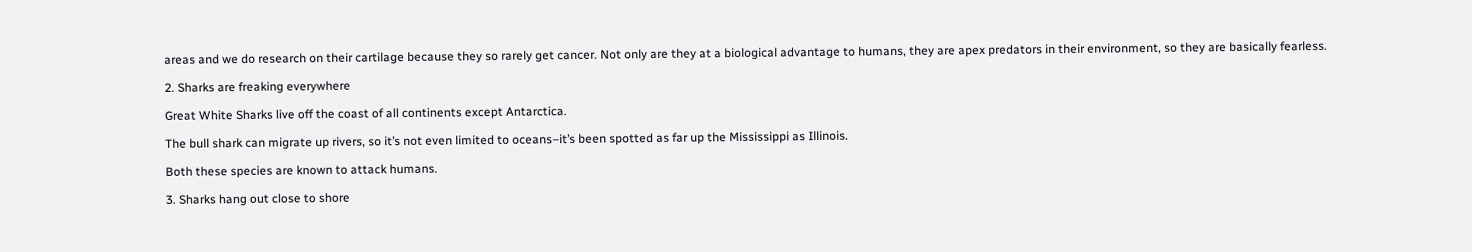areas and we do research on their cartilage because they so rarely get cancer. Not only are they at a biological advantage to humans, they are apex predators in their environment, so they are basically fearless.

2. Sharks are freaking everywhere

Great White Sharks live off the coast of all continents except Antarctica.

The bull shark can migrate up rivers, so it’s not even limited to oceans–it’s been spotted as far up the Mississippi as Illinois.

Both these species are known to attack humans.

3. Sharks hang out close to shore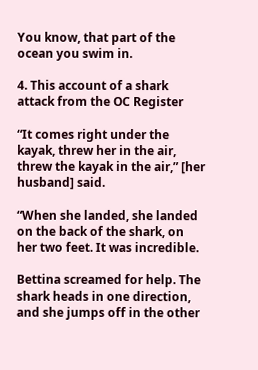You know, that part of the ocean you swim in.

4. This account of a shark attack from the OC Register

“It comes right under the kayak, threw her in the air, threw the kayak in the air,” [her husband] said.

“When she landed, she landed on the back of the shark, on her two feet. It was incredible.

Bettina screamed for help. The shark heads in one direction, and she jumps off in the other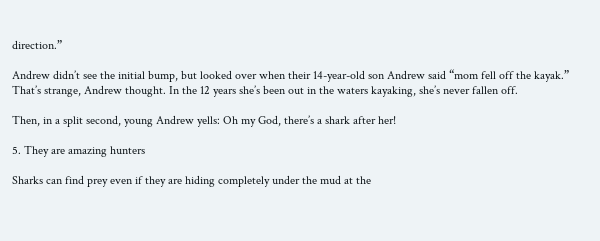direction.”

Andrew didn’t see the initial bump, but looked over when their 14-year-old son Andrew said “mom fell off the kayak.”
That’s strange, Andrew thought. In the 12 years she’s been out in the waters kayaking, she’s never fallen off.

Then, in a split second, young Andrew yells: Oh my God, there’s a shark after her!

5. They are amazing hunters

Sharks can find prey even if they are hiding completely under the mud at the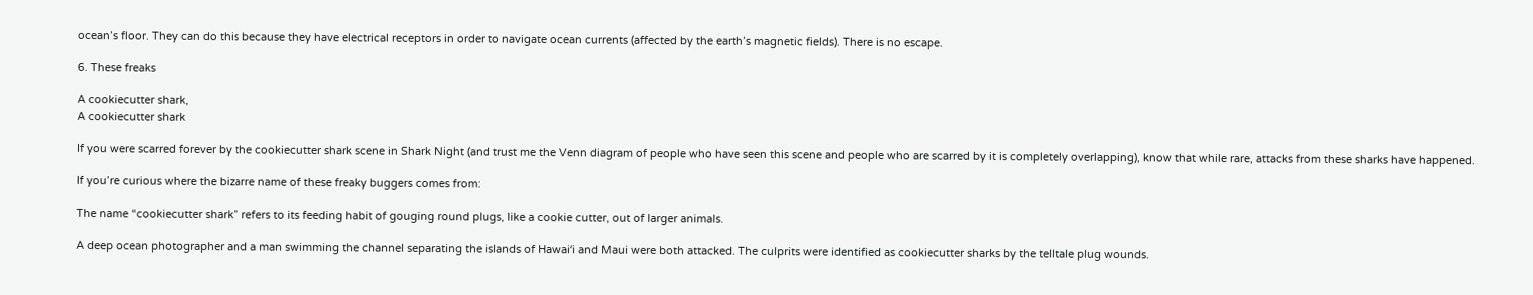ocean’s floor. They can do this because they have electrical receptors in order to navigate ocean currents (affected by the earth’s magnetic fields). There is no escape.

6. These freaks

A cookiecutter shark,
A cookiecutter shark

If you were scarred forever by the cookiecutter shark scene in Shark Night (and trust me the Venn diagram of people who have seen this scene and people who are scarred by it is completely overlapping), know that while rare, attacks from these sharks have happened.

If you’re curious where the bizarre name of these freaky buggers comes from:

The name “cookiecutter shark” refers to its feeding habit of gouging round plugs, like a cookie cutter, out of larger animals.

A deep ocean photographer and a man swimming the channel separating the islands of Hawaiʻi and Maui were both attacked. The culprits were identified as cookiecutter sharks by the telltale plug wounds.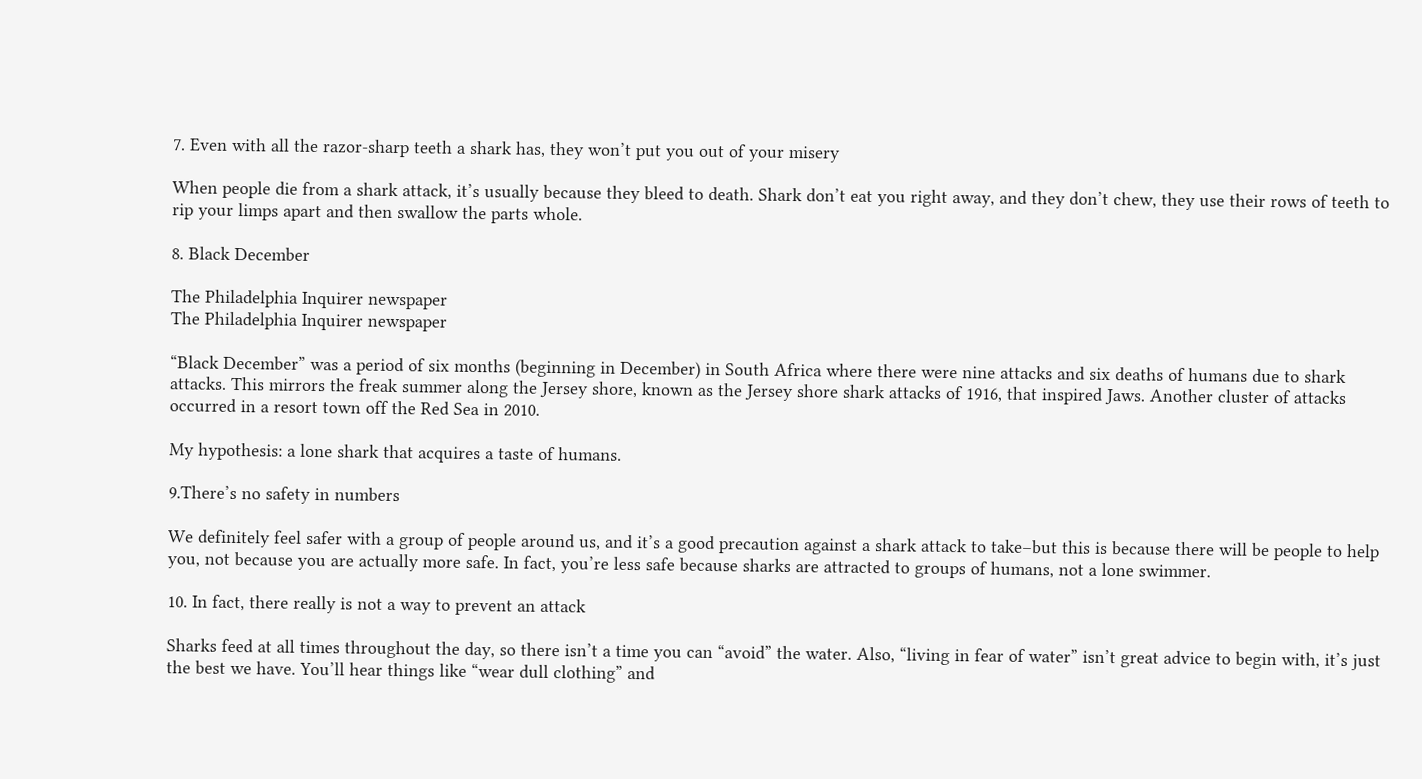7. Even with all the razor-sharp teeth a shark has, they won’t put you out of your misery

When people die from a shark attack, it’s usually because they bleed to death. Shark don’t eat you right away, and they don’t chew, they use their rows of teeth to rip your limps apart and then swallow the parts whole.

8. Black December

The Philadelphia Inquirer newspaper
The Philadelphia Inquirer newspaper

“Black December” was a period of six months (beginning in December) in South Africa where there were nine attacks and six deaths of humans due to shark attacks. This mirrors the freak summer along the Jersey shore, known as the Jersey shore shark attacks of 1916, that inspired Jaws. Another cluster of attacks occurred in a resort town off the Red Sea in 2010.

My hypothesis: a lone shark that acquires a taste of humans.

9.There’s no safety in numbers

We definitely feel safer with a group of people around us, and it’s a good precaution against a shark attack to take–but this is because there will be people to help you, not because you are actually more safe. In fact, you’re less safe because sharks are attracted to groups of humans, not a lone swimmer.

10. In fact, there really is not a way to prevent an attack

Sharks feed at all times throughout the day, so there isn’t a time you can “avoid” the water. Also, “living in fear of water” isn’t great advice to begin with, it’s just the best we have. You’ll hear things like “wear dull clothing” and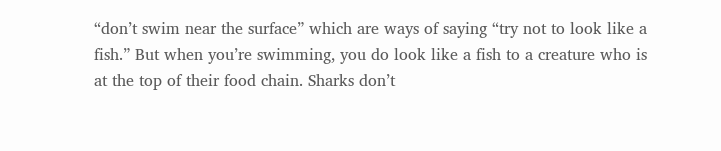“don’t swim near the surface” which are ways of saying “try not to look like a fish.” But when you’re swimming, you do look like a fish to a creature who is at the top of their food chain. Sharks don’t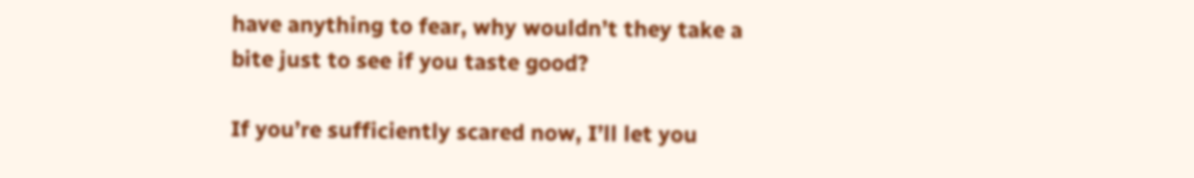have anything to fear, why wouldn’t they take a bite just to see if you taste good?

If you’re sufficiently scared now, I’ll let you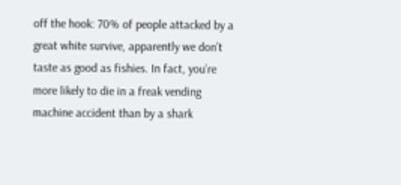off the hook: 70% of people attacked by a great white survive, apparently we don’t taste as good as fishies. In fact, you’re more likely to die in a freak vending machine accident than by a shark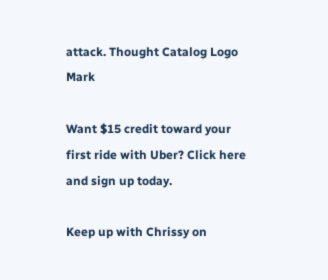attack. Thought Catalog Logo Mark

Want $15 credit toward your first ride with Uber? Click here and sign up today.

Keep up with Chrissy on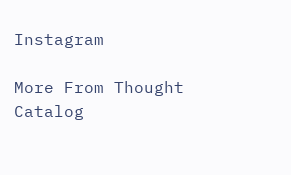Instagram

More From Thought Catalog